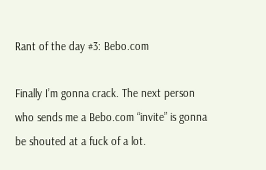Rant of the day #3: Bebo.com

Finally I’m gonna crack. The next person who sends me a Bebo.com “invite” is gonna be shouted at a fuck of a lot.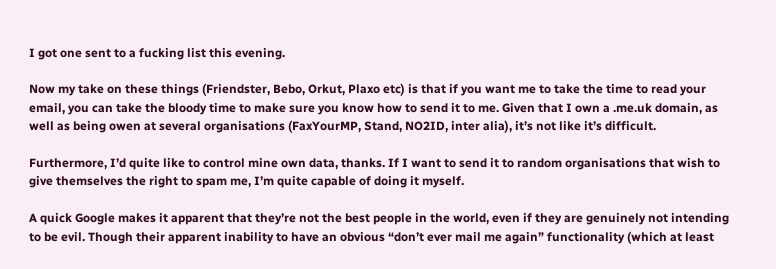I got one sent to a fucking list this evening.

Now my take on these things (Friendster, Bebo, Orkut, Plaxo etc) is that if you want me to take the time to read your email, you can take the bloody time to make sure you know how to send it to me. Given that I own a .me.uk domain, as well as being owen at several organisations (FaxYourMP, Stand, NO2ID, inter alia), it’s not like it’s difficult.

Furthermore, I’d quite like to control mine own data, thanks. If I want to send it to random organisations that wish to give themselves the right to spam me, I’m quite capable of doing it myself.

A quick Google makes it apparent that they’re not the best people in the world, even if they are genuinely not intending to be evil. Though their apparent inability to have an obvious “don’t ever mail me again” functionality (which at least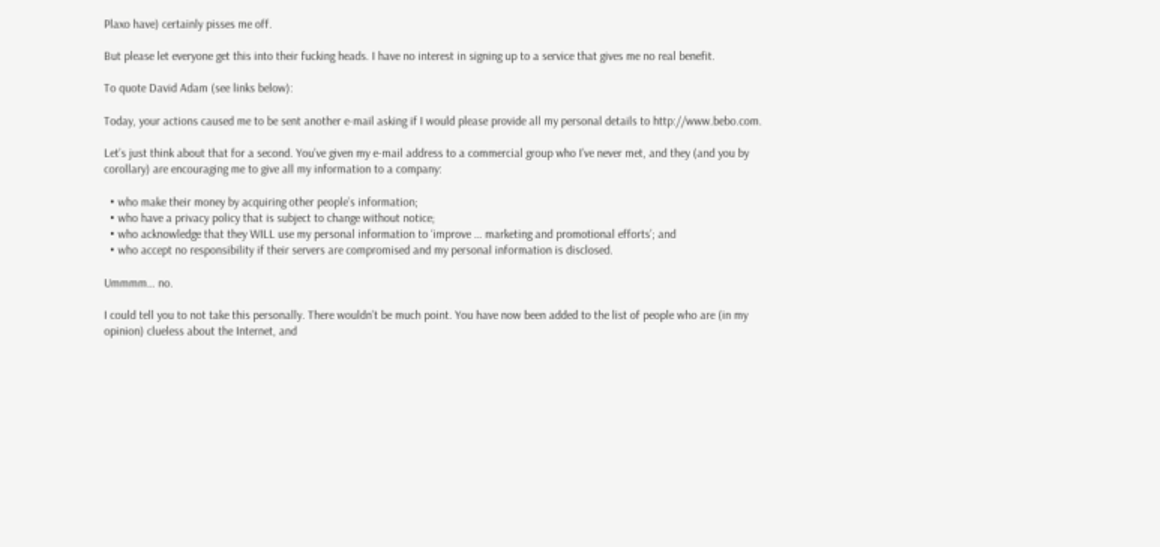Plaxo have) certainly pisses me off.

But please let everyone get this into their fucking heads. I have no interest in signing up to a service that gives me no real benefit.

To quote David Adam (see links below):

Today, your actions caused me to be sent another e-mail asking if I would please provide all my personal details to http://www.bebo.com.

Let’s just think about that for a second. You’ve given my e-mail address to a commercial group who I’ve never met, and they (and you by corollary) are encouraging me to give all my information to a company:

  • who make their money by acquiring other people’s information;
  • who have a privacy policy that is subject to change without notice;
  • who acknowledge that they WILL use my personal information to ‘improve … marketing and promotional efforts’; and
  • who accept no responsibility if their servers are compromised and my personal information is disclosed.

Ummmm… no.

I could tell you to not take this personally. There wouldn’t be much point. You have now been added to the list of people who are (in my opinion) clueless about the Internet, and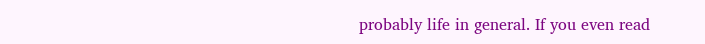probably life in general. If you even read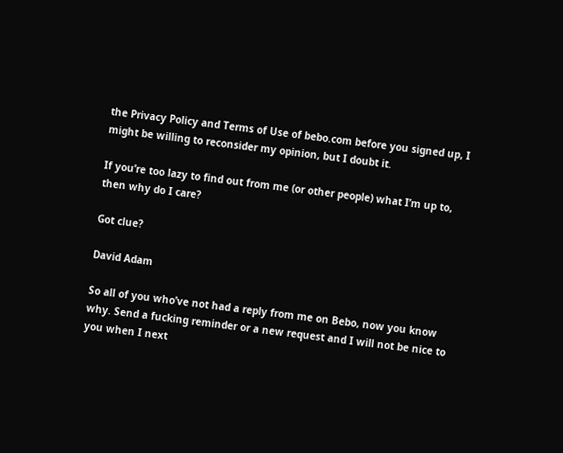the Privacy Policy and Terms of Use of bebo.com before you signed up, I might be willing to reconsider my opinion, but I doubt it.

If you’re too lazy to find out from me (or other people) what I’m up to, then why do I care?

Got clue?

David Adam

So all of you who’ve not had a reply from me on Bebo, now you know why. Send a fucking reminder or a new request and I will not be nice to you when I next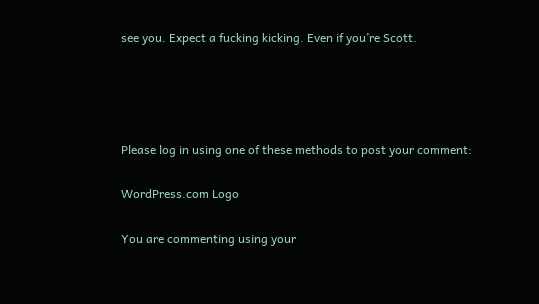see you. Expect a fucking kicking. Even if you’re Scott.




Please log in using one of these methods to post your comment:

WordPress.com Logo

You are commenting using your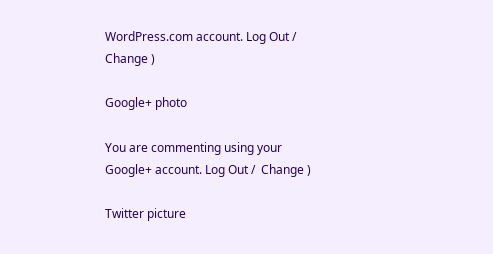WordPress.com account. Log Out /  Change )

Google+ photo

You are commenting using your Google+ account. Log Out /  Change )

Twitter picture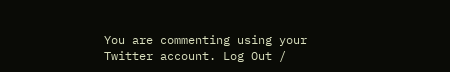You are commenting using your Twitter account. Log Out /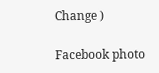Change )

Facebook photo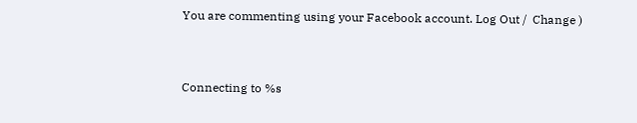You are commenting using your Facebook account. Log Out /  Change )


Connecting to %s